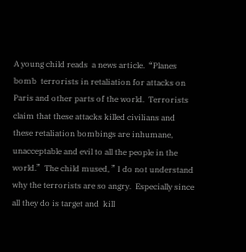A young child reads  a news article.  “Planes bomb  terrorists in retaliation for attacks on Paris and other parts of the world.  Terrorists claim that these attacks killed civilians and these retaliation bombings are inhumane, unacceptable and evil to all the people in the world.”  The child mused, ” I do not understand why the terrorists are so angry.  Especially since all they do is target and  kill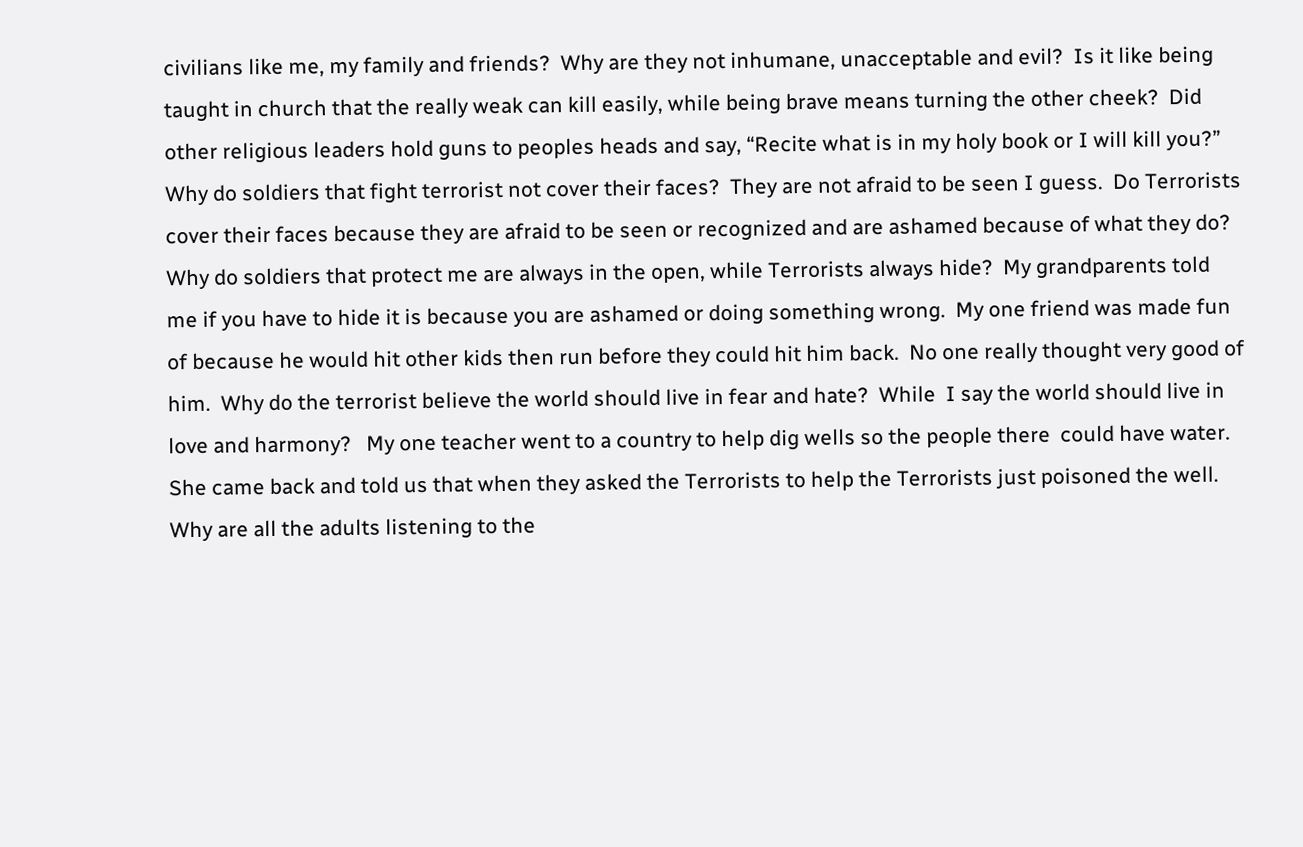civilians like me, my family and friends?  Why are they not inhumane, unacceptable and evil?  Is it like being taught in church that the really weak can kill easily, while being brave means turning the other cheek?  Did other religious leaders hold guns to peoples heads and say, “Recite what is in my holy book or I will kill you?”  Why do soldiers that fight terrorist not cover their faces?  They are not afraid to be seen I guess.  Do Terrorists cover their faces because they are afraid to be seen or recognized and are ashamed because of what they do?   Why do soldiers that protect me are always in the open, while Terrorists always hide?  My grandparents told me if you have to hide it is because you are ashamed or doing something wrong.  My one friend was made fun of because he would hit other kids then run before they could hit him back.  No one really thought very good of him.  Why do the terrorist believe the world should live in fear and hate?  While  I say the world should live in love and harmony?   My one teacher went to a country to help dig wells so the people there  could have water. She came back and told us that when they asked the Terrorists to help the Terrorists just poisoned the well.  Why are all the adults listening to the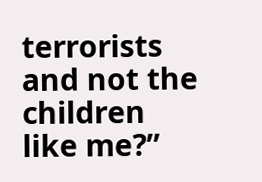terrorists and not the children like me?”